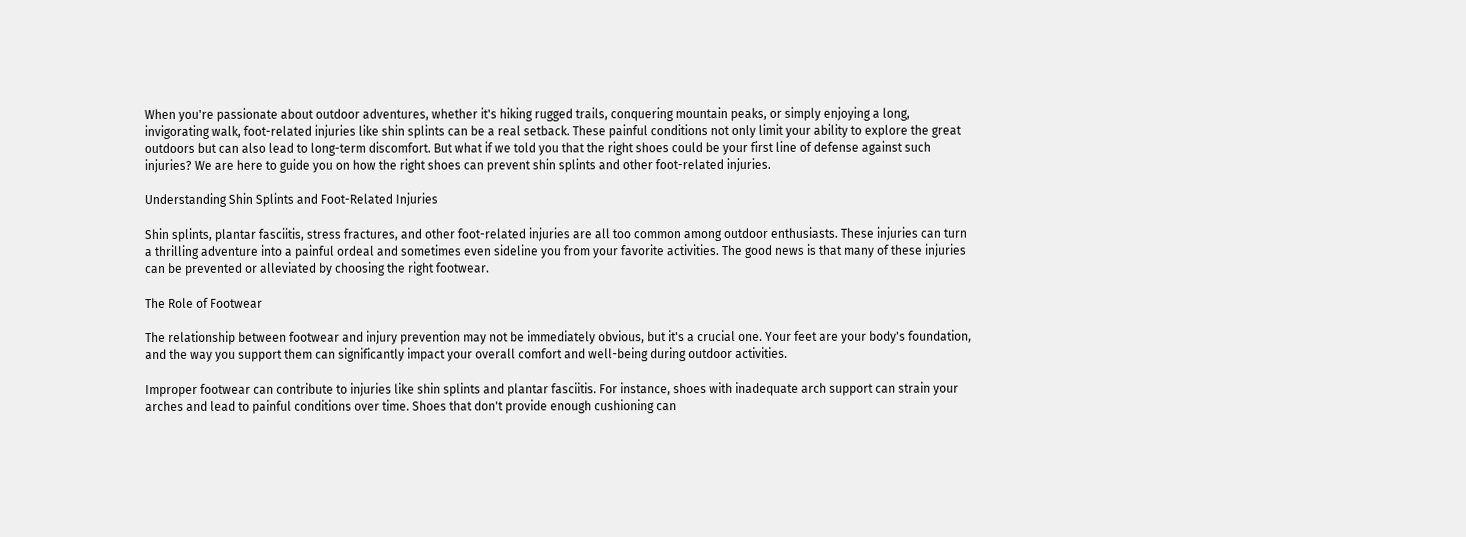When you're passionate about outdoor adventures, whether it's hiking rugged trails, conquering mountain peaks, or simply enjoying a long, invigorating walk, foot-related injuries like shin splints can be a real setback. These painful conditions not only limit your ability to explore the great outdoors but can also lead to long-term discomfort. But what if we told you that the right shoes could be your first line of defense against such injuries? We are here to guide you on how the right shoes can prevent shin splints and other foot-related injuries.

Understanding Shin Splints and Foot-Related Injuries

Shin splints, plantar fasciitis, stress fractures, and other foot-related injuries are all too common among outdoor enthusiasts. These injuries can turn a thrilling adventure into a painful ordeal and sometimes even sideline you from your favorite activities. The good news is that many of these injuries can be prevented or alleviated by choosing the right footwear.

The Role of Footwear

The relationship between footwear and injury prevention may not be immediately obvious, but it's a crucial one. Your feet are your body's foundation, and the way you support them can significantly impact your overall comfort and well-being during outdoor activities.

Improper footwear can contribute to injuries like shin splints and plantar fasciitis. For instance, shoes with inadequate arch support can strain your arches and lead to painful conditions over time. Shoes that don't provide enough cushioning can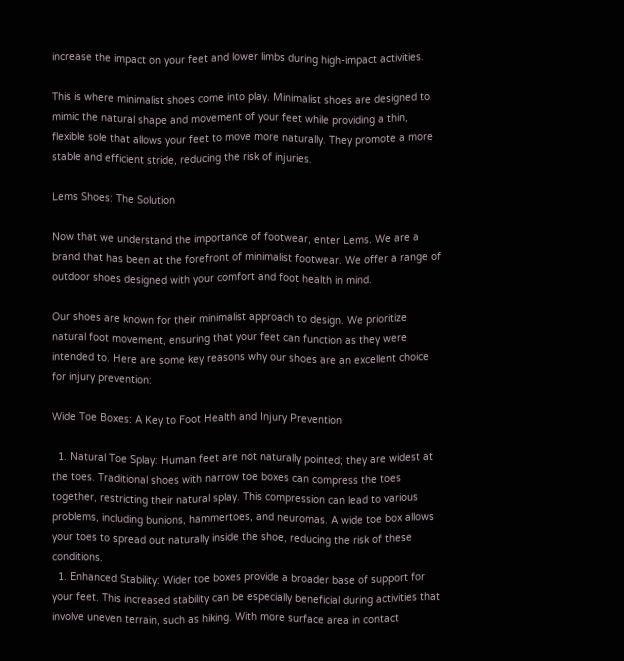increase the impact on your feet and lower limbs during high-impact activities.

This is where minimalist shoes come into play. Minimalist shoes are designed to mimic the natural shape and movement of your feet while providing a thin, flexible sole that allows your feet to move more naturally. They promote a more stable and efficient stride, reducing the risk of injuries.

Lems Shoes: The Solution

Now that we understand the importance of footwear, enter Lems. We are a brand that has been at the forefront of minimalist footwear. We offer a range of outdoor shoes designed with your comfort and foot health in mind.

Our shoes are known for their minimalist approach to design. We prioritize natural foot movement, ensuring that your feet can function as they were intended to. Here are some key reasons why our shoes are an excellent choice for injury prevention:

Wide Toe Boxes: A Key to Foot Health and Injury Prevention

  1. Natural Toe Splay: Human feet are not naturally pointed; they are widest at the toes. Traditional shoes with narrow toe boxes can compress the toes together, restricting their natural splay. This compression can lead to various problems, including bunions, hammertoes, and neuromas. A wide toe box allows your toes to spread out naturally inside the shoe, reducing the risk of these conditions.
  1. Enhanced Stability: Wider toe boxes provide a broader base of support for your feet. This increased stability can be especially beneficial during activities that involve uneven terrain, such as hiking. With more surface area in contact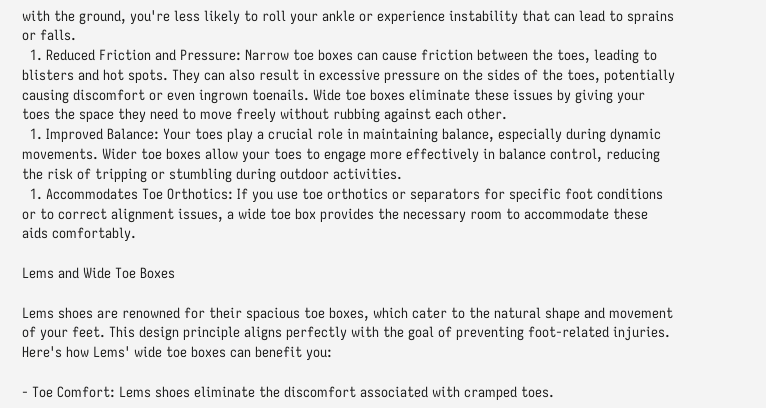with the ground, you're less likely to roll your ankle or experience instability that can lead to sprains or falls.
  1. Reduced Friction and Pressure: Narrow toe boxes can cause friction between the toes, leading to blisters and hot spots. They can also result in excessive pressure on the sides of the toes, potentially causing discomfort or even ingrown toenails. Wide toe boxes eliminate these issues by giving your toes the space they need to move freely without rubbing against each other.
  1. Improved Balance: Your toes play a crucial role in maintaining balance, especially during dynamic movements. Wider toe boxes allow your toes to engage more effectively in balance control, reducing the risk of tripping or stumbling during outdoor activities.
  1. Accommodates Toe Orthotics: If you use toe orthotics or separators for specific foot conditions or to correct alignment issues, a wide toe box provides the necessary room to accommodate these aids comfortably.

Lems and Wide Toe Boxes

Lems shoes are renowned for their spacious toe boxes, which cater to the natural shape and movement of your feet. This design principle aligns perfectly with the goal of preventing foot-related injuries. Here's how Lems' wide toe boxes can benefit you:

- Toe Comfort: Lems shoes eliminate the discomfort associated with cramped toes.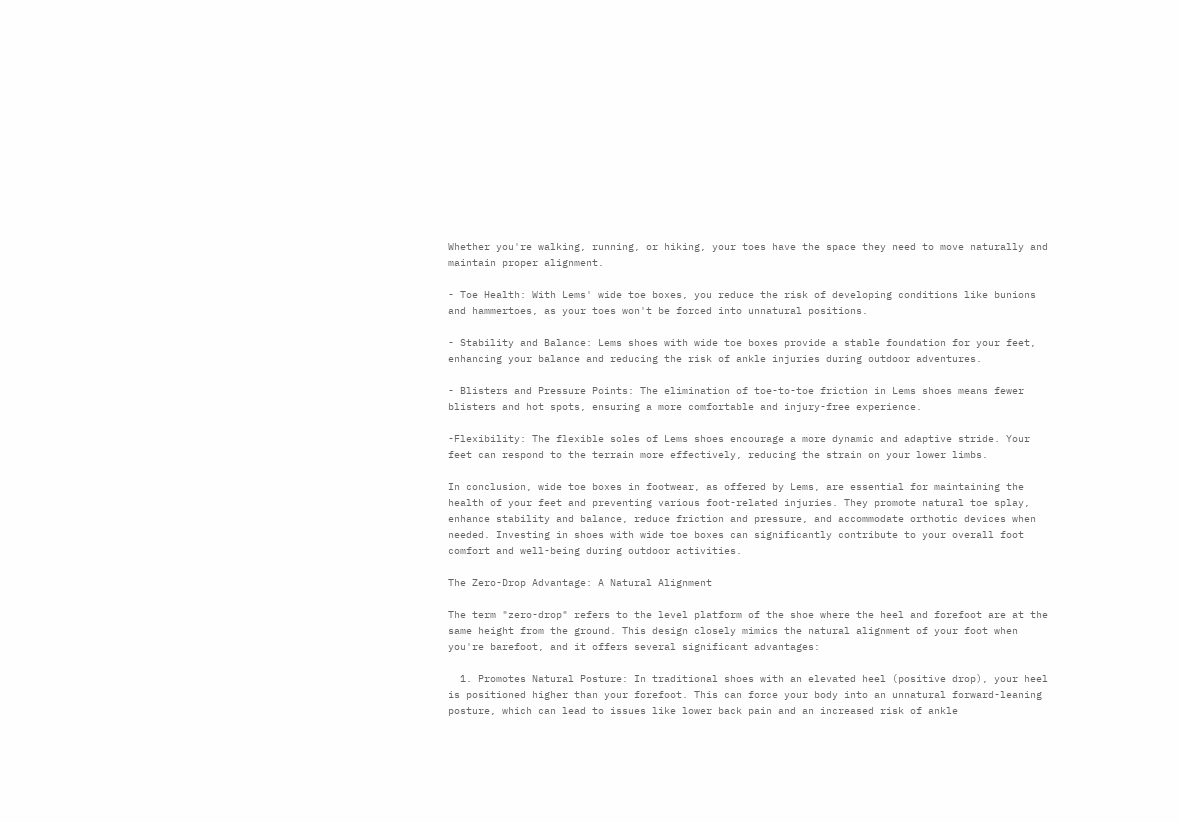Whether you're walking, running, or hiking, your toes have the space they need to move naturally and maintain proper alignment.

- Toe Health: With Lems' wide toe boxes, you reduce the risk of developing conditions like bunions and hammertoes, as your toes won't be forced into unnatural positions.

- Stability and Balance: Lems shoes with wide toe boxes provide a stable foundation for your feet, enhancing your balance and reducing the risk of ankle injuries during outdoor adventures.

- Blisters and Pressure Points: The elimination of toe-to-toe friction in Lems shoes means fewer blisters and hot spots, ensuring a more comfortable and injury-free experience.

-Flexibility: The flexible soles of Lems shoes encourage a more dynamic and adaptive stride. Your feet can respond to the terrain more effectively, reducing the strain on your lower limbs.

In conclusion, wide toe boxes in footwear, as offered by Lems, are essential for maintaining the health of your feet and preventing various foot-related injuries. They promote natural toe splay, enhance stability and balance, reduce friction and pressure, and accommodate orthotic devices when needed. Investing in shoes with wide toe boxes can significantly contribute to your overall foot comfort and well-being during outdoor activities.

The Zero-Drop Advantage: A Natural Alignment

The term "zero-drop" refers to the level platform of the shoe where the heel and forefoot are at the same height from the ground. This design closely mimics the natural alignment of your foot when you're barefoot, and it offers several significant advantages:

  1. Promotes Natural Posture: In traditional shoes with an elevated heel (positive drop), your heel is positioned higher than your forefoot. This can force your body into an unnatural forward-leaning posture, which can lead to issues like lower back pain and an increased risk of ankle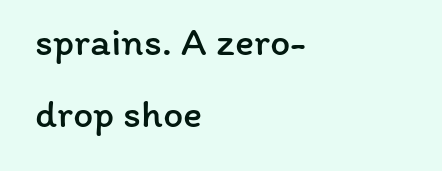sprains. A zero-drop shoe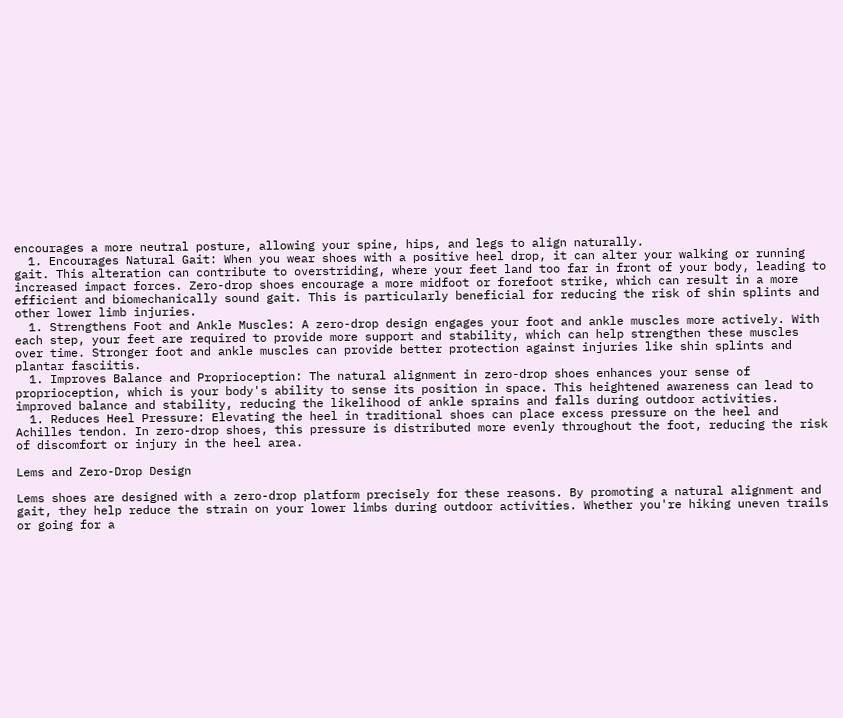encourages a more neutral posture, allowing your spine, hips, and legs to align naturally.
  1. Encourages Natural Gait: When you wear shoes with a positive heel drop, it can alter your walking or running gait. This alteration can contribute to overstriding, where your feet land too far in front of your body, leading to increased impact forces. Zero-drop shoes encourage a more midfoot or forefoot strike, which can result in a more efficient and biomechanically sound gait. This is particularly beneficial for reducing the risk of shin splints and other lower limb injuries.
  1. Strengthens Foot and Ankle Muscles: A zero-drop design engages your foot and ankle muscles more actively. With each step, your feet are required to provide more support and stability, which can help strengthen these muscles over time. Stronger foot and ankle muscles can provide better protection against injuries like shin splints and plantar fasciitis.
  1. Improves Balance and Proprioception: The natural alignment in zero-drop shoes enhances your sense of proprioception, which is your body's ability to sense its position in space. This heightened awareness can lead to improved balance and stability, reducing the likelihood of ankle sprains and falls during outdoor activities.
  1. Reduces Heel Pressure: Elevating the heel in traditional shoes can place excess pressure on the heel and Achilles tendon. In zero-drop shoes, this pressure is distributed more evenly throughout the foot, reducing the risk of discomfort or injury in the heel area.

Lems and Zero-Drop Design

Lems shoes are designed with a zero-drop platform precisely for these reasons. By promoting a natural alignment and gait, they help reduce the strain on your lower limbs during outdoor activities. Whether you're hiking uneven trails or going for a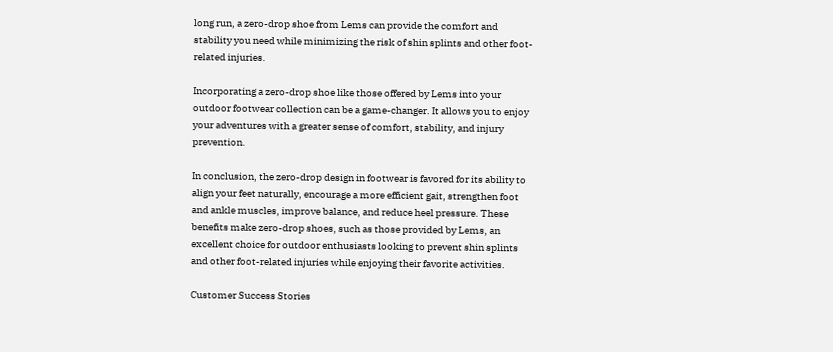long run, a zero-drop shoe from Lems can provide the comfort and stability you need while minimizing the risk of shin splints and other foot-related injuries.

Incorporating a zero-drop shoe like those offered by Lems into your outdoor footwear collection can be a game-changer. It allows you to enjoy your adventures with a greater sense of comfort, stability, and injury prevention.

In conclusion, the zero-drop design in footwear is favored for its ability to align your feet naturally, encourage a more efficient gait, strengthen foot and ankle muscles, improve balance, and reduce heel pressure. These benefits make zero-drop shoes, such as those provided by Lems, an excellent choice for outdoor enthusiasts looking to prevent shin splints and other foot-related injuries while enjoying their favorite activities.

Customer Success Stories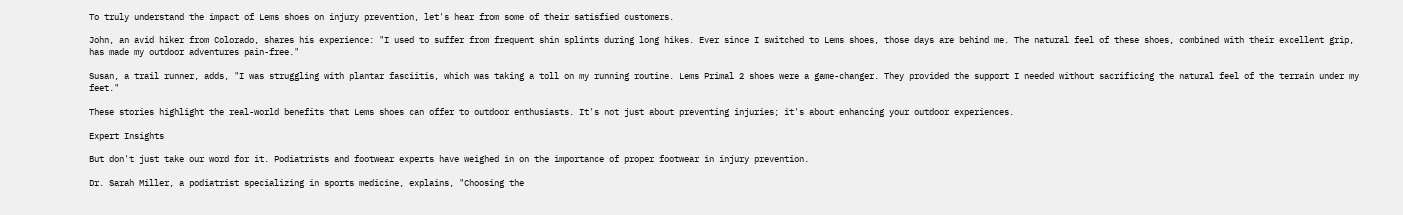To truly understand the impact of Lems shoes on injury prevention, let's hear from some of their satisfied customers.

John, an avid hiker from Colorado, shares his experience: "I used to suffer from frequent shin splints during long hikes. Ever since I switched to Lems shoes, those days are behind me. The natural feel of these shoes, combined with their excellent grip, has made my outdoor adventures pain-free."

Susan, a trail runner, adds, "I was struggling with plantar fasciitis, which was taking a toll on my running routine. Lems Primal 2 shoes were a game-changer. They provided the support I needed without sacrificing the natural feel of the terrain under my feet."

These stories highlight the real-world benefits that Lems shoes can offer to outdoor enthusiasts. It's not just about preventing injuries; it's about enhancing your outdoor experiences.

Expert Insights

But don't just take our word for it. Podiatrists and footwear experts have weighed in on the importance of proper footwear in injury prevention.

Dr. Sarah Miller, a podiatrist specializing in sports medicine, explains, "Choosing the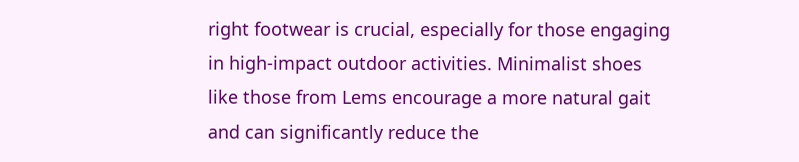right footwear is crucial, especially for those engaging in high-impact outdoor activities. Minimalist shoes like those from Lems encourage a more natural gait and can significantly reduce the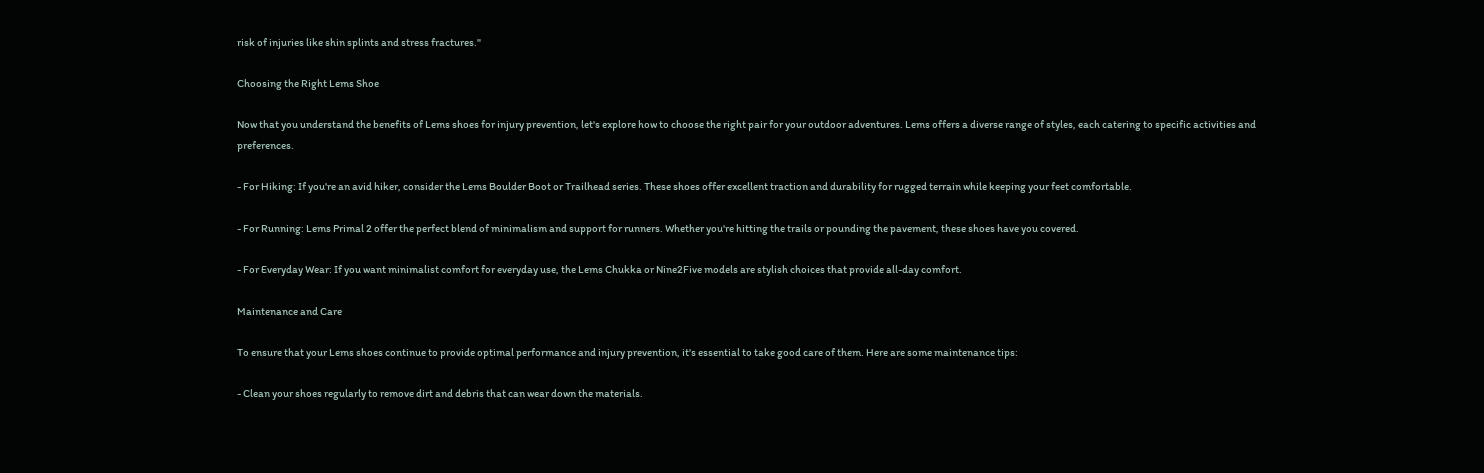risk of injuries like shin splints and stress fractures."

Choosing the Right Lems Shoe

Now that you understand the benefits of Lems shoes for injury prevention, let's explore how to choose the right pair for your outdoor adventures. Lems offers a diverse range of styles, each catering to specific activities and preferences.

- For Hiking: If you're an avid hiker, consider the Lems Boulder Boot or Trailhead series. These shoes offer excellent traction and durability for rugged terrain while keeping your feet comfortable.

- For Running: Lems Primal 2 offer the perfect blend of minimalism and support for runners. Whether you're hitting the trails or pounding the pavement, these shoes have you covered.

- For Everyday Wear: If you want minimalist comfort for everyday use, the Lems Chukka or Nine2Five models are stylish choices that provide all-day comfort.

Maintenance and Care

To ensure that your Lems shoes continue to provide optimal performance and injury prevention, it's essential to take good care of them. Here are some maintenance tips:

- Clean your shoes regularly to remove dirt and debris that can wear down the materials.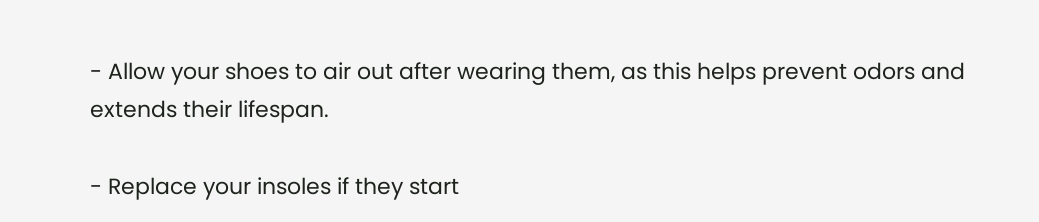- Allow your shoes to air out after wearing them, as this helps prevent odors and extends their lifespan.

- Replace your insoles if they start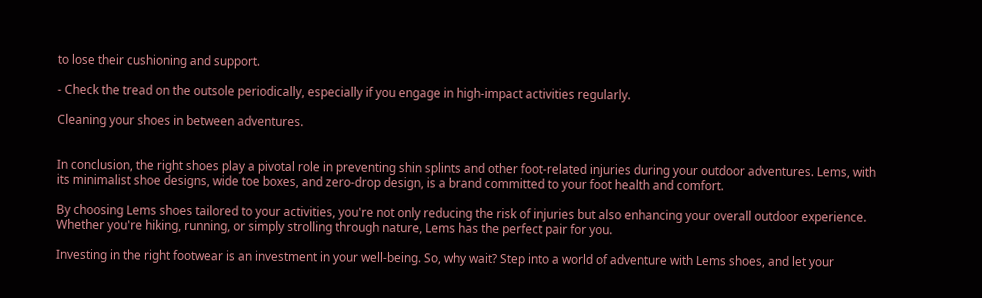to lose their cushioning and support.

- Check the tread on the outsole periodically, especially if you engage in high-impact activities regularly.

Cleaning your shoes in between adventures.


In conclusion, the right shoes play a pivotal role in preventing shin splints and other foot-related injuries during your outdoor adventures. Lems, with its minimalist shoe designs, wide toe boxes, and zero-drop design, is a brand committed to your foot health and comfort.

By choosing Lems shoes tailored to your activities, you're not only reducing the risk of injuries but also enhancing your overall outdoor experience. Whether you're hiking, running, or simply strolling through nature, Lems has the perfect pair for you.

Investing in the right footwear is an investment in your well-being. So, why wait? Step into a world of adventure with Lems shoes, and let your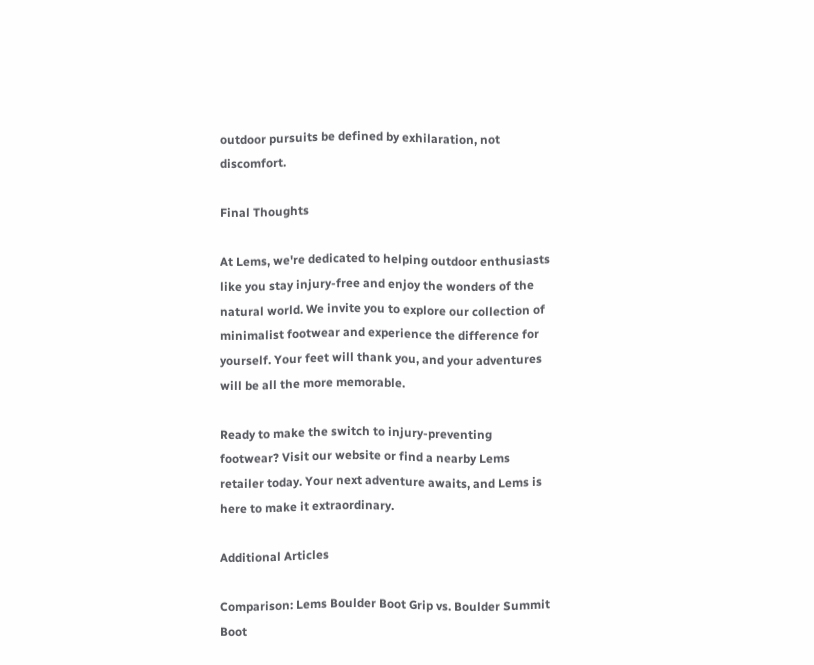outdoor pursuits be defined by exhilaration, not discomfort.

Final Thoughts

At Lems, we're dedicated to helping outdoor enthusiasts like you stay injury-free and enjoy the wonders of the natural world. We invite you to explore our collection of minimalist footwear and experience the difference for yourself. Your feet will thank you, and your adventures will be all the more memorable.

Ready to make the switch to injury-preventing footwear? Visit our website or find a nearby Lems retailer today. Your next adventure awaits, and Lems is here to make it extraordinary.

Additional Articles

Comparison: Lems Boulder Boot Grip vs. Boulder Summit Boot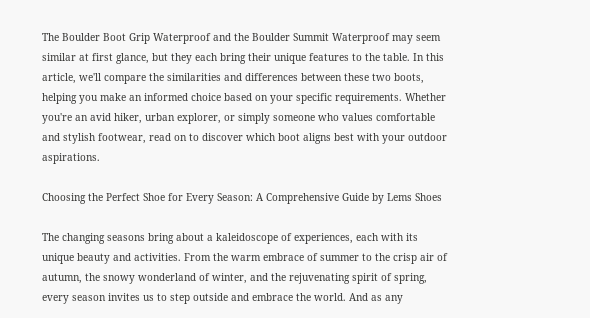The Boulder Boot Grip Waterproof and the Boulder Summit Waterproof may seem similar at first glance, but they each bring their unique features to the table. In this article, we'll compare the similarities and differences between these two boots, helping you make an informed choice based on your specific requirements. Whether you're an avid hiker, urban explorer, or simply someone who values comfortable and stylish footwear, read on to discover which boot aligns best with your outdoor aspirations.

Choosing the Perfect Shoe for Every Season: A Comprehensive Guide by Lems Shoes

The changing seasons bring about a kaleidoscope of experiences, each with its unique beauty and activities. From the warm embrace of summer to the crisp air of autumn, the snowy wonderland of winter, and the rejuvenating spirit of spring, every season invites us to step outside and embrace the world. And as any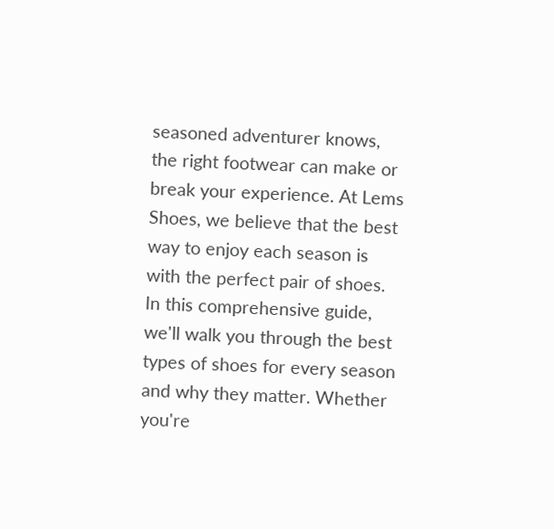seasoned adventurer knows, the right footwear can make or break your experience. At Lems Shoes, we believe that the best way to enjoy each season is with the perfect pair of shoes. In this comprehensive guide, we'll walk you through the best types of shoes for every season and why they matter. Whether you're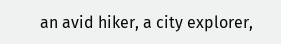an avid hiker, a city explorer,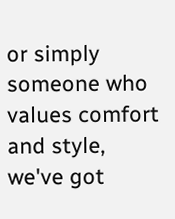or simply someone who values comfort and style, we've got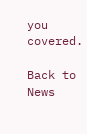you covered.

Back to News